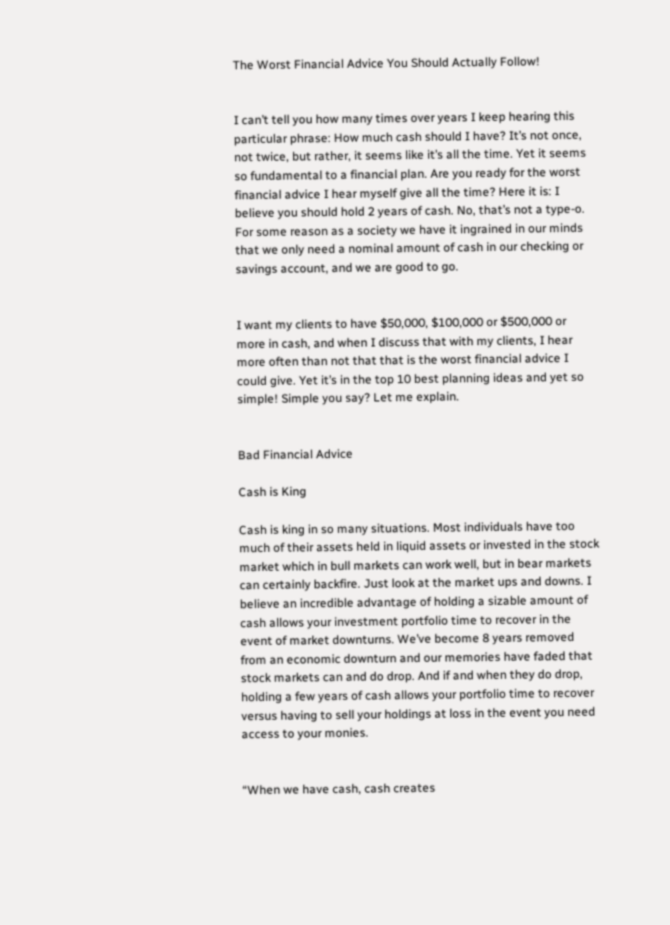The Worst Financial Advice You Should Actually Follow!


I can’t tell you how many times over years I keep hearing this particular phrase: How much cash should I have? It’s not once, not twice, but rather, it seems like it’s all the time. Yet it seems so fundamental to a financial plan. Are you ready for the worst financial advice I hear myself give all the time? Here it is: I believe you should hold 2 years of cash. No, that’s not a type-o. For some reason as a society we have it ingrained in our minds that we only need a nominal amount of cash in our checking or savings account, and we are good to go.


I want my clients to have $50,000, $100,000 or $500,000 or more in cash, and when I discuss that with my clients, I hear more often than not that that is the worst financial advice I could give. Yet it’s in the top 10 best planning ideas and yet so simple! Simple you say? Let me explain.


Bad Financial Advice

Cash is King

Cash is king in so many situations. Most individuals have too much of their assets held in liquid assets or invested in the stock market which in bull markets can work well, but in bear markets can certainly backfire. Just look at the market ups and downs. I believe an incredible advantage of holding a sizable amount of cash allows your investment portfolio time to recover in the event of market downturns. We’ve become 8 years removed from an economic downturn and our memories have faded that stock markets can and do drop. And if and when they do drop, holding a few years of cash allows your portfolio time to recover versus having to sell your holdings at loss in the event you need access to your monies.


“When we have cash, cash creates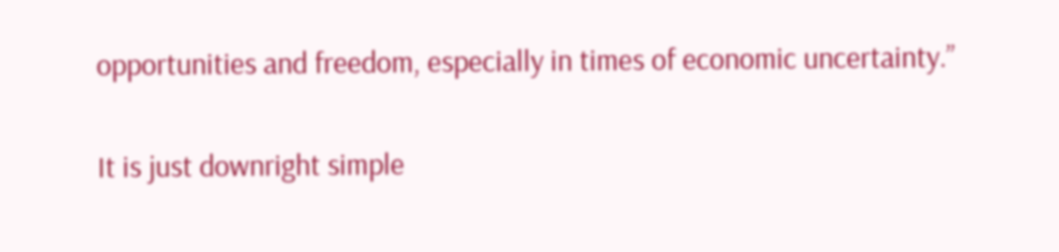opportunities and freedom, especially in times of economic uncertainty.”

It is just downright simple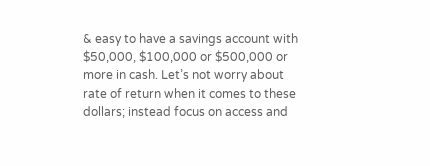& easy to have a savings account with $50,000, $100,000 or $500,000 or more in cash. Let’s not worry about rate of return when it comes to these dollars; instead focus on access and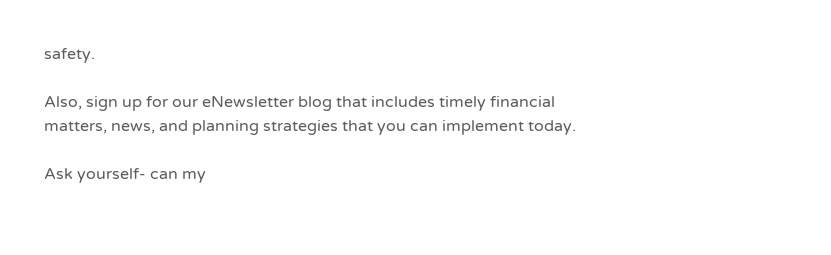safety.

Also, sign up for our eNewsletter blog that includes timely financial matters, news, and planning strategies that you can implement today.

Ask yourself- can my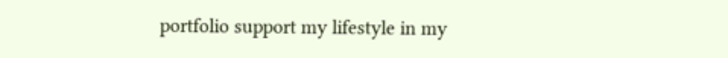portfolio support my lifestyle in my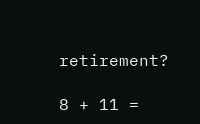retirement?

8 + 11 =